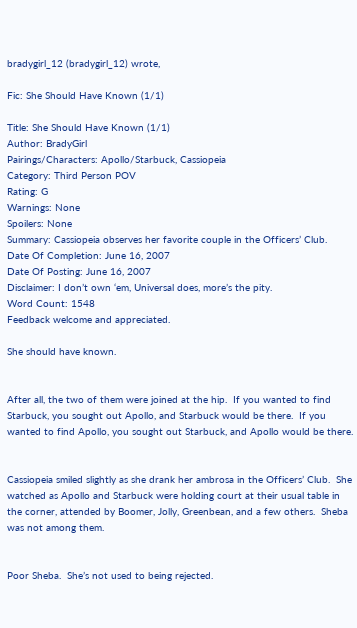bradygirl_12 (bradygirl_12) wrote,

Fic: She Should Have Known (1/1)

Title: She Should Have Known (1/1)
Author: BradyGirl
Pairings/Characters: Apollo/Starbuck, Cassiopeia
Category: Third Person POV
Rating: G
Warnings: None
Spoilers: None
Summary: Cassiopeia observes her favorite couple in the Officers’ Club.
Date Of Completion: June 16, 2007
Date Of Posting: June 16, 2007
Disclaimer: I don’t own ‘em, Universal does, more’s the pity.
Word Count: 1548
Feedback welcome and appreciated.

She should have known.


After all, the two of them were joined at the hip.  If you wanted to find Starbuck, you sought out Apollo, and Starbuck would be there.  If you wanted to find Apollo, you sought out Starbuck, and Apollo would be there.


Cassiopeia smiled slightly as she drank her ambrosa in the Officers’ Club.  She watched as Apollo and Starbuck were holding court at their usual table in the corner, attended by Boomer, Jolly, Greenbean, and a few others.  Sheba was not among them.


Poor Sheba.  She’s not used to being rejected.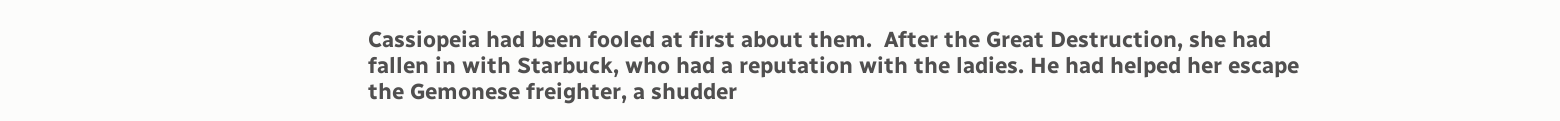Cassiopeia had been fooled at first about them.  After the Great Destruction, she had fallen in with Starbuck, who had a reputation with the ladies. He had helped her escape the Gemonese freighter, a shudder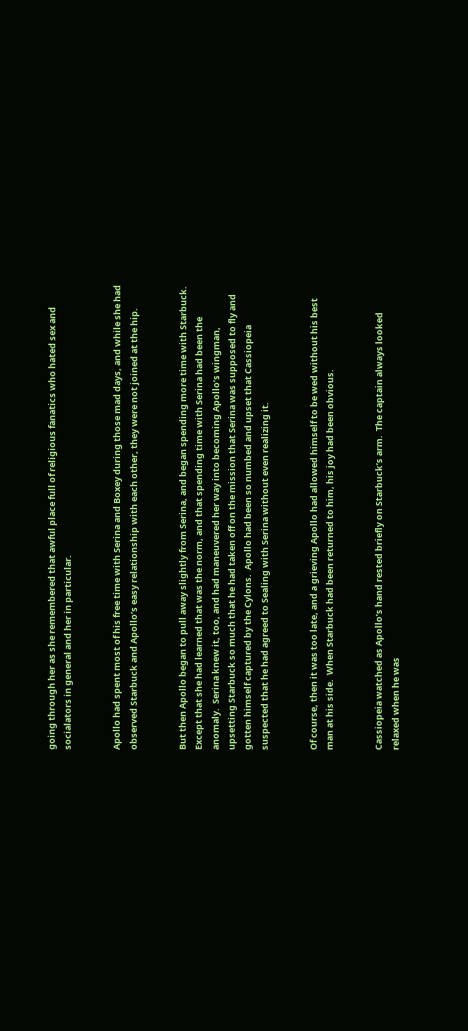going through her as she remembered that awful place full of religious fanatics who hated sex and socialators in general and her in particular.


Apollo had spent most of his free time with Serina and Boxey during those mad days, and while she had observed Starbuck and Apollo’s easy relationship with each other, they were not joined at the hip.


But then Apollo began to pull away slightly from Serina, and began spending more time with Starbuck.  Except that she had learned that was the norm, and that spending time with Serina had been the anomaly.  Serina knew it, too, and had maneuvered her way into becoming Apollo’s wingman, upsetting Starbuck so much that he had taken off on the mission that Serina was supposed to fly and gotten himself captured by the Cylons.  Apollo had been so numbed and upset that Cassiopeia suspected that he had agreed to Sealing with Serina without even realizing it.


Of course, then it was too late, and a grieving Apollo had allowed himself to be wed without his best man at his side.  When Starbuck had been returned to him, his joy had been obvious.


Cassiopeia watched as Apollo’s hand rested briefly on Starbuck’s arm.  The captain always looked relaxed when he was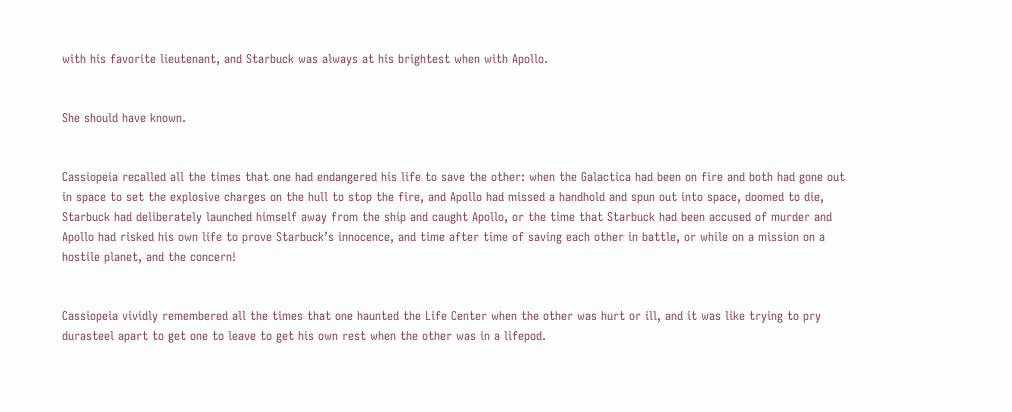with his favorite lieutenant, and Starbuck was always at his brightest when with Apollo.


She should have known.


Cassiopeia recalled all the times that one had endangered his life to save the other: when the Galactica had been on fire and both had gone out in space to set the explosive charges on the hull to stop the fire, and Apollo had missed a handhold and spun out into space, doomed to die, Starbuck had deliberately launched himself away from the ship and caught Apollo, or the time that Starbuck had been accused of murder and Apollo had risked his own life to prove Starbuck’s innocence, and time after time of saving each other in battle, or while on a mission on a hostile planet, and the concern!


Cassiopeia vividly remembered all the times that one haunted the Life Center when the other was hurt or ill, and it was like trying to pry durasteel apart to get one to leave to get his own rest when the other was in a lifepod.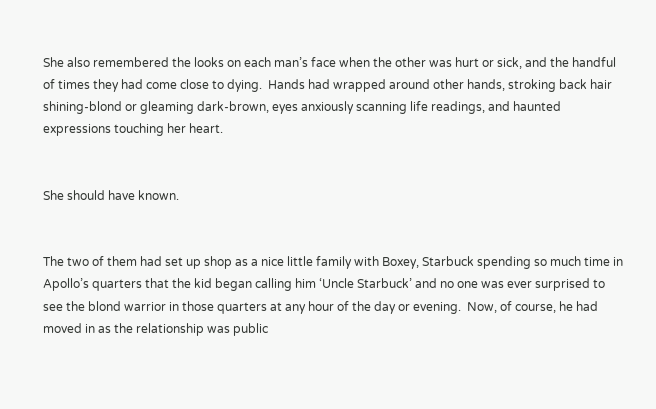She also remembered the looks on each man’s face when the other was hurt or sick, and the handful of times they had come close to dying.  Hands had wrapped around other hands, stroking back hair shining-blond or gleaming dark-brown, eyes anxiously scanning life readings, and haunted expressions touching her heart.


She should have known.


The two of them had set up shop as a nice little family with Boxey, Starbuck spending so much time in Apollo’s quarters that the kid began calling him ‘Uncle Starbuck’ and no one was ever surprised to see the blond warrior in those quarters at any hour of the day or evening.  Now, of course, he had moved in as the relationship was public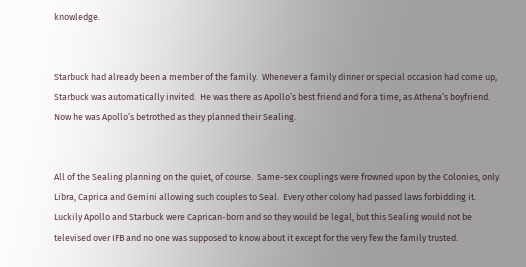knowledge.


Starbuck had already been a member of the family.  Whenever a family dinner or special occasion had come up, Starbuck was automatically invited.  He was there as Apollo’s best friend and for a time, as Athena’s boyfriend.  Now he was Apollo’s betrothed as they planned their Sealing.


All of the Sealing planning on the quiet, of course.  Same-sex couplings were frowned upon by the Colonies, only Libra, Caprica and Gemini allowing such couples to Seal.  Every other colony had passed laws forbidding it.  Luckily Apollo and Starbuck were Caprican-born and so they would be legal, but this Sealing would not be televised over IFB and no one was supposed to know about it except for the very few the family trusted.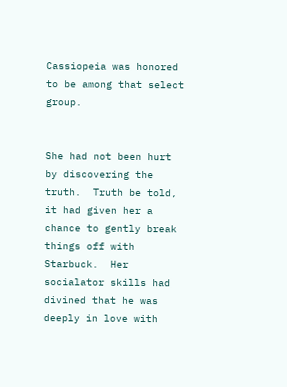Cassiopeia was honored to be among that select group.


She had not been hurt by discovering the truth.  Truth be told, it had given her a chance to gently break things off with Starbuck.  Her socialator skills had divined that he was deeply in love with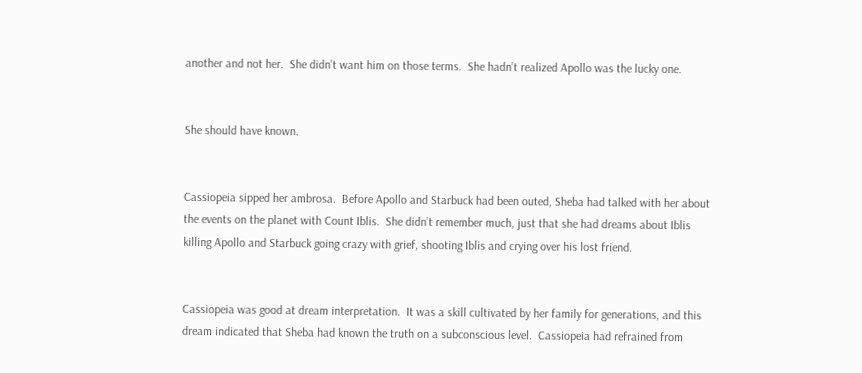another and not her.  She didn’t want him on those terms.  She hadn’t realized Apollo was the lucky one.


She should have known.


Cassiopeia sipped her ambrosa.  Before Apollo and Starbuck had been outed, Sheba had talked with her about the events on the planet with Count Iblis.  She didn’t remember much, just that she had dreams about Iblis killing Apollo and Starbuck going crazy with grief, shooting Iblis and crying over his lost friend.


Cassiopeia was good at dream interpretation.  It was a skill cultivated by her family for generations, and this dream indicated that Sheba had known the truth on a subconscious level.  Cassiopeia had refrained from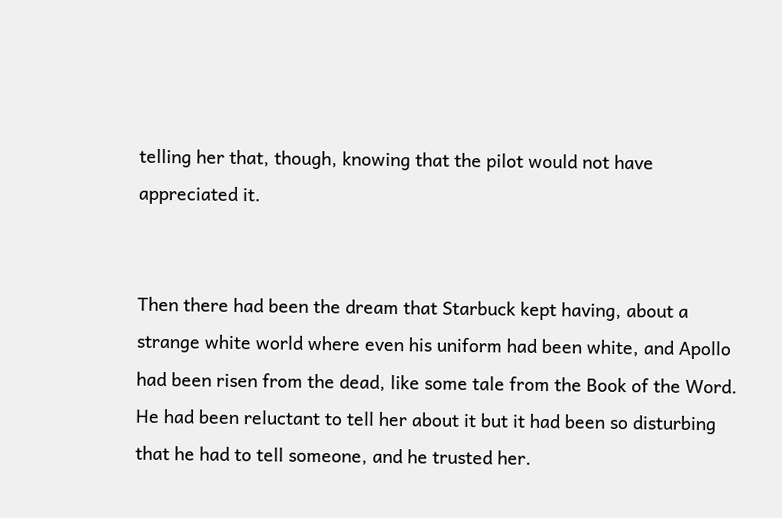telling her that, though, knowing that the pilot would not have appreciated it.


Then there had been the dream that Starbuck kept having, about a strange white world where even his uniform had been white, and Apollo had been risen from the dead, like some tale from the Book of the Word.  He had been reluctant to tell her about it but it had been so disturbing that he had to tell someone, and he trusted her.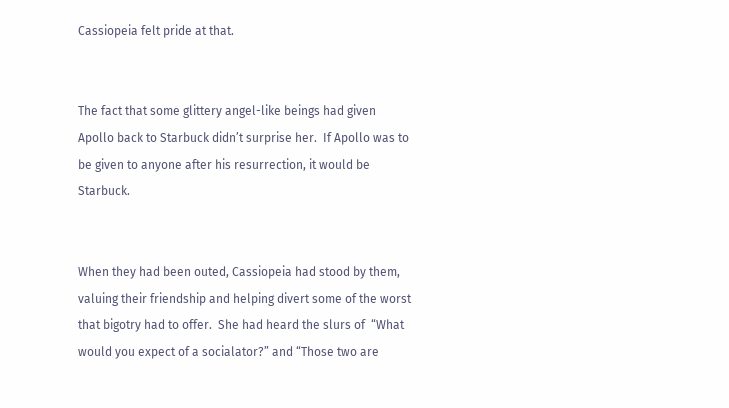Cassiopeia felt pride at that.


The fact that some glittery angel-like beings had given Apollo back to Starbuck didn’t surprise her.  If Apollo was to be given to anyone after his resurrection, it would be Starbuck.


When they had been outed, Cassiopeia had stood by them, valuing their friendship and helping divert some of the worst that bigotry had to offer.  She had heard the slurs of  “What would you expect of a socialator?” and “Those two are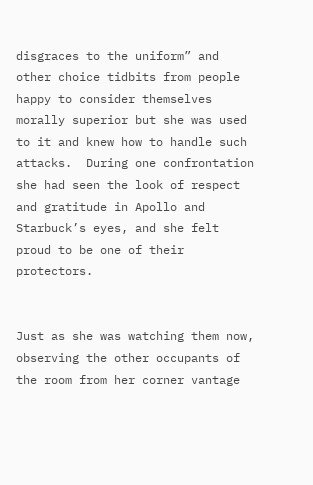disgraces to the uniform” and other choice tidbits from people happy to consider themselves morally superior but she was used to it and knew how to handle such attacks.  During one confrontation she had seen the look of respect and gratitude in Apollo and Starbuck’s eyes, and she felt proud to be one of their protectors.


Just as she was watching them now, observing the other occupants of the room from her corner vantage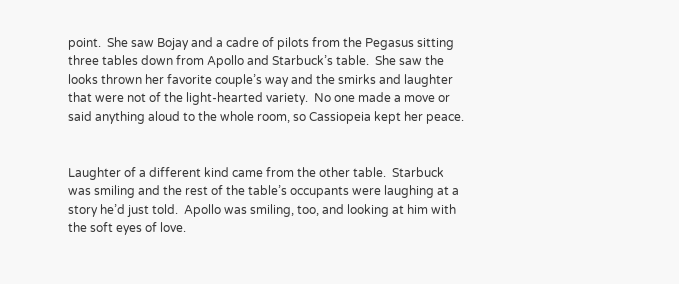point.  She saw Bojay and a cadre of pilots from the Pegasus sitting three tables down from Apollo and Starbuck’s table.  She saw the looks thrown her favorite couple’s way and the smirks and laughter that were not of the light-hearted variety.  No one made a move or said anything aloud to the whole room, so Cassiopeia kept her peace.


Laughter of a different kind came from the other table.  Starbuck was smiling and the rest of the table’s occupants were laughing at a story he’d just told.  Apollo was smiling, too, and looking at him with the soft eyes of love.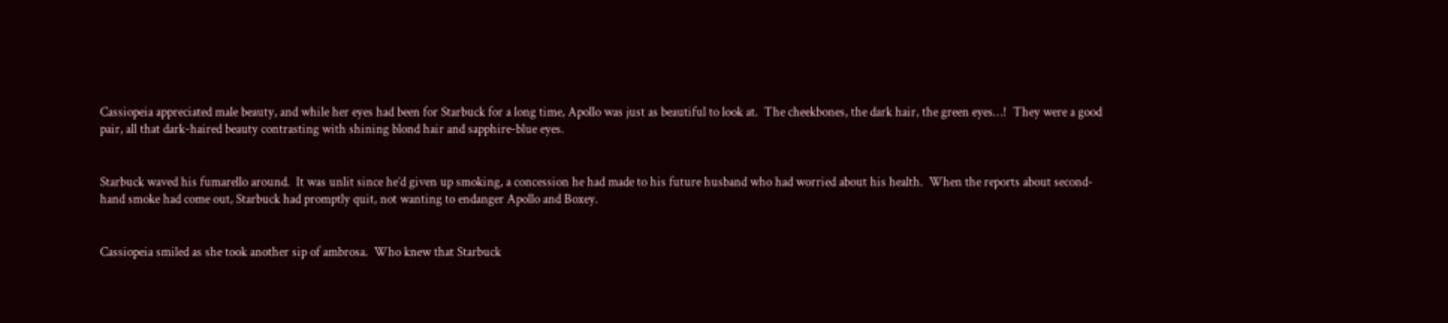Cassiopeia appreciated male beauty, and while her eyes had been for Starbuck for a long time, Apollo was just as beautiful to look at.  The cheekbones, the dark hair, the green eyes…!  They were a good pair, all that dark-haired beauty contrasting with shining blond hair and sapphire-blue eyes.


Starbuck waved his fumarello around.  It was unlit since he’d given up smoking, a concession he had made to his future husband who had worried about his health.  When the reports about second-hand smoke had come out, Starbuck had promptly quit, not wanting to endanger Apollo and Boxey.


Cassiopeia smiled as she took another sip of ambrosa.  Who knew that Starbuck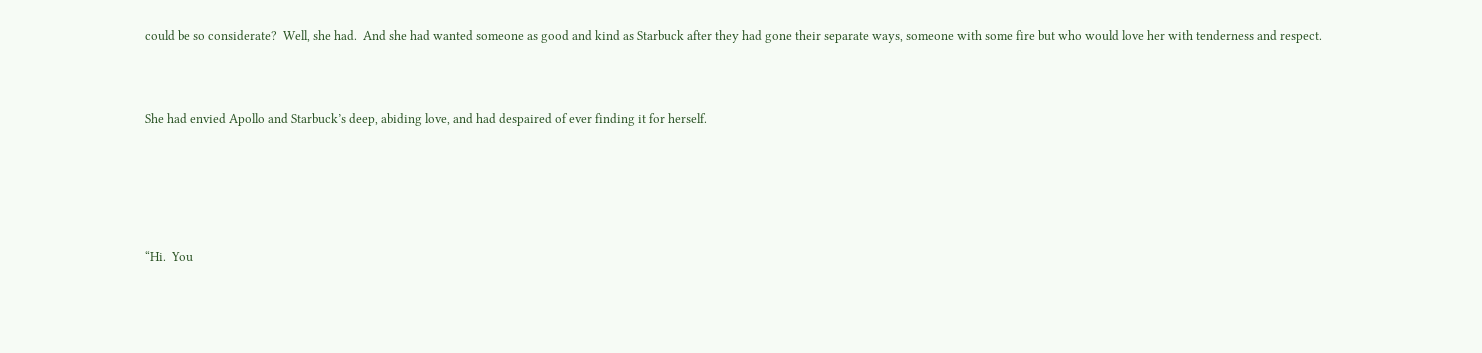could be so considerate?  Well, she had.  And she had wanted someone as good and kind as Starbuck after they had gone their separate ways, someone with some fire but who would love her with tenderness and respect.


She had envied Apollo and Starbuck’s deep, abiding love, and had despaired of ever finding it for herself.




“Hi.  You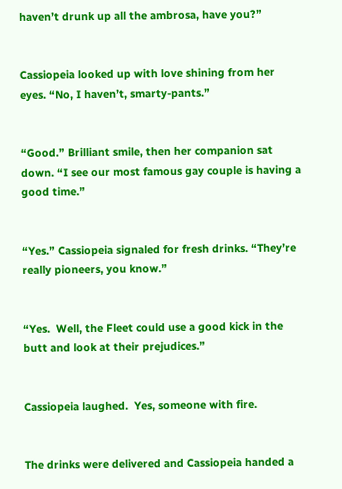haven’t drunk up all the ambrosa, have you?”


Cassiopeia looked up with love shining from her eyes. “No, I haven’t, smarty-pants.”


“Good.” Brilliant smile, then her companion sat down. “I see our most famous gay couple is having a good time.”


“Yes.” Cassiopeia signaled for fresh drinks. “They’re really pioneers, you know.”


“Yes.  Well, the Fleet could use a good kick in the butt and look at their prejudices.”


Cassiopeia laughed.  Yes, someone with fire.


The drinks were delivered and Cassiopeia handed a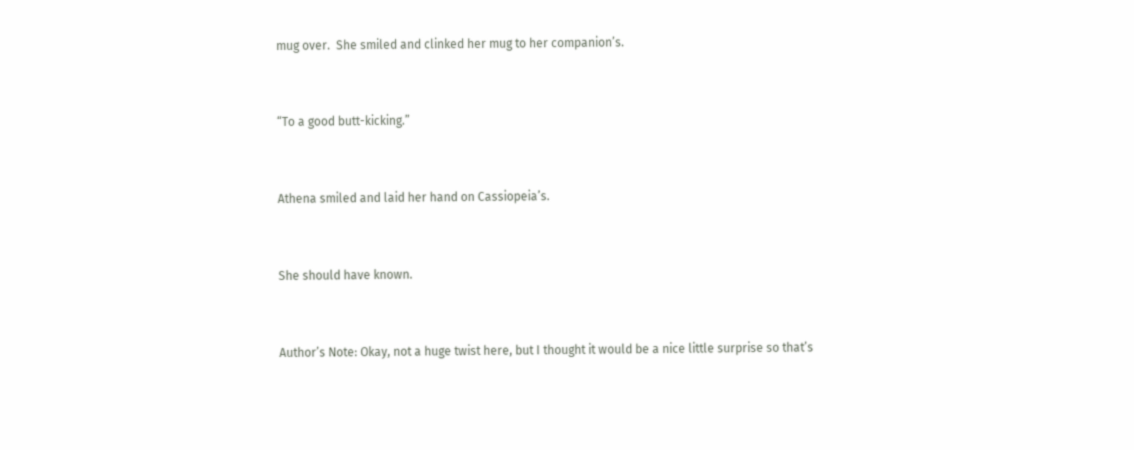mug over.  She smiled and clinked her mug to her companion’s.


“To a good butt-kicking.”


Athena smiled and laid her hand on Cassiopeia’s.


She should have known.


Author’s Note: Okay, not a huge twist here, but I thought it would be a nice little surprise so that’s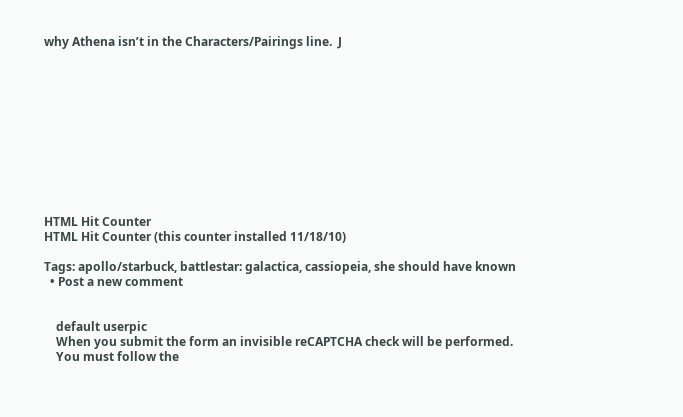why Athena isn’t in the Characters/Pairings line.  J











HTML Hit Counter
HTML Hit Counter (this counter installed 11/18/10)

Tags: apollo/starbuck, battlestar: galactica, cassiopeia, she should have known
  • Post a new comment


    default userpic
    When you submit the form an invisible reCAPTCHA check will be performed.
    You must follow the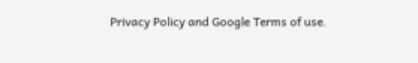Privacy Policy and Google Terms of use.